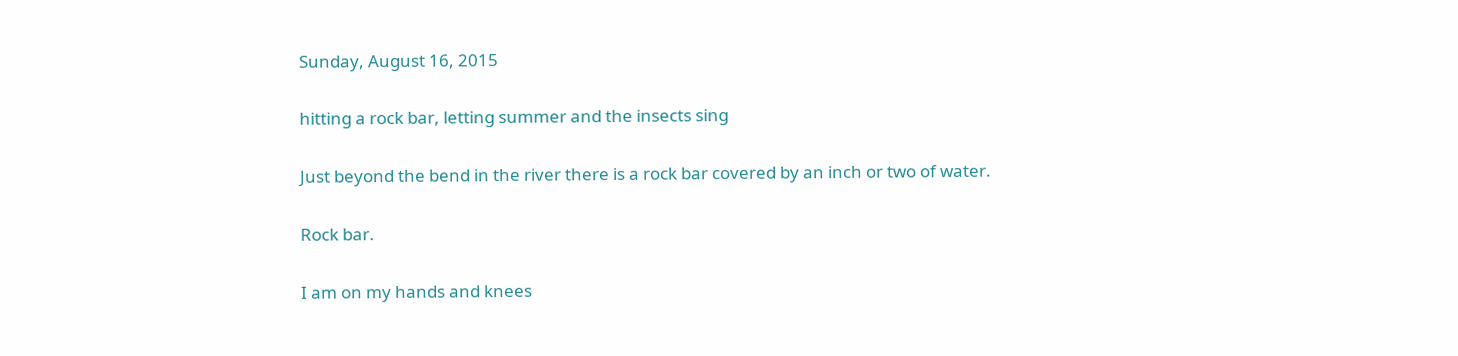Sunday, August 16, 2015

hitting a rock bar, letting summer and the insects sing

Just beyond the bend in the river there is a rock bar covered by an inch or two of water.

Rock bar.

I am on my hands and knees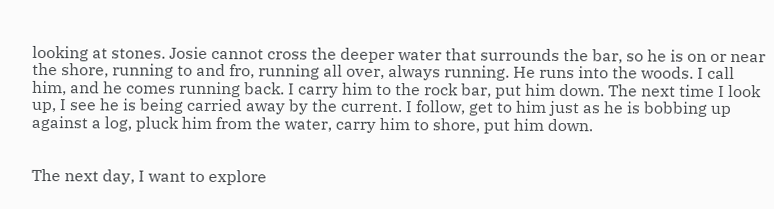looking at stones. Josie cannot cross the deeper water that surrounds the bar, so he is on or near the shore, running to and fro, running all over, always running. He runs into the woods. I call him, and he comes running back. I carry him to the rock bar, put him down. The next time I look up, I see he is being carried away by the current. I follow, get to him just as he is bobbing up against a log, pluck him from the water, carry him to shore, put him down.


The next day, I want to explore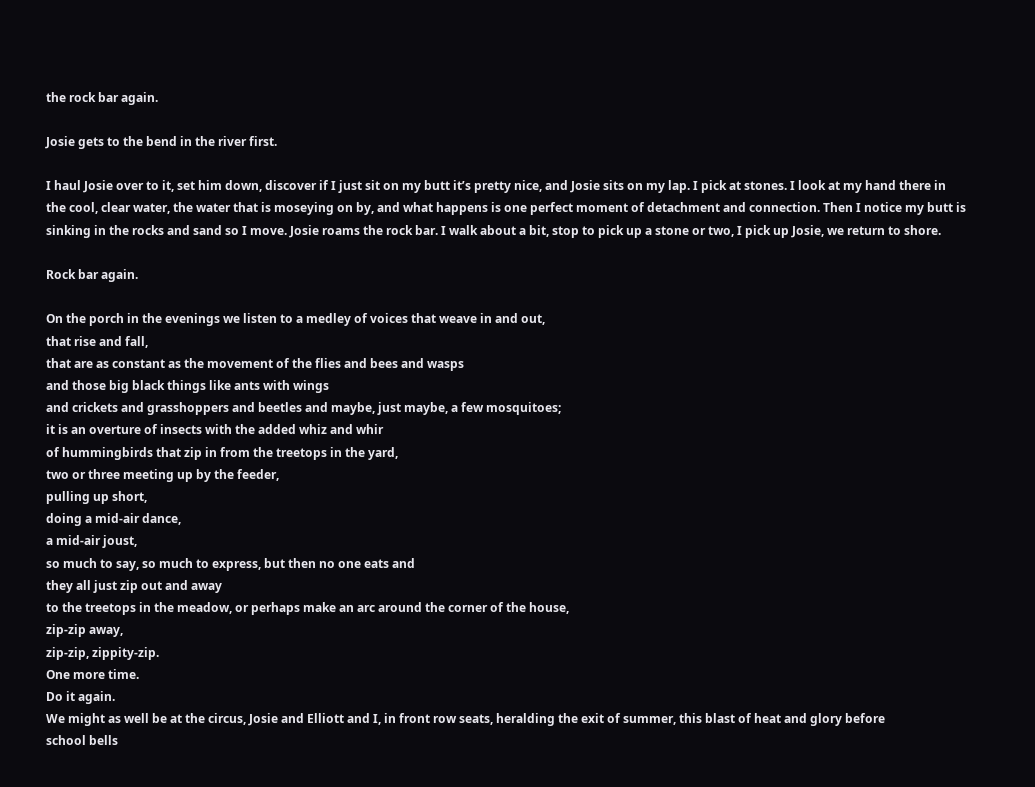the rock bar again.

Josie gets to the bend in the river first.

I haul Josie over to it, set him down, discover if I just sit on my butt it’s pretty nice, and Josie sits on my lap. I pick at stones. I look at my hand there in the cool, clear water, the water that is moseying on by, and what happens is one perfect moment of detachment and connection. Then I notice my butt is sinking in the rocks and sand so I move. Josie roams the rock bar. I walk about a bit, stop to pick up a stone or two, I pick up Josie, we return to shore.

Rock bar again.

On the porch in the evenings we listen to a medley of voices that weave in and out,
that rise and fall,
that are as constant as the movement of the flies and bees and wasps
and those big black things like ants with wings
and crickets and grasshoppers and beetles and maybe, just maybe, a few mosquitoes;
it is an overture of insects with the added whiz and whir
of hummingbirds that zip in from the treetops in the yard,
two or three meeting up by the feeder,
pulling up short,
doing a mid-air dance,
a mid-air joust,
so much to say, so much to express, but then no one eats and
they all just zip out and away
to the treetops in the meadow, or perhaps make an arc around the corner of the house,
zip-zip away,
zip-zip, zippity-zip.
One more time.
Do it again.
We might as well be at the circus, Josie and Elliott and I, in front row seats, heralding the exit of summer, this blast of heat and glory before
school bells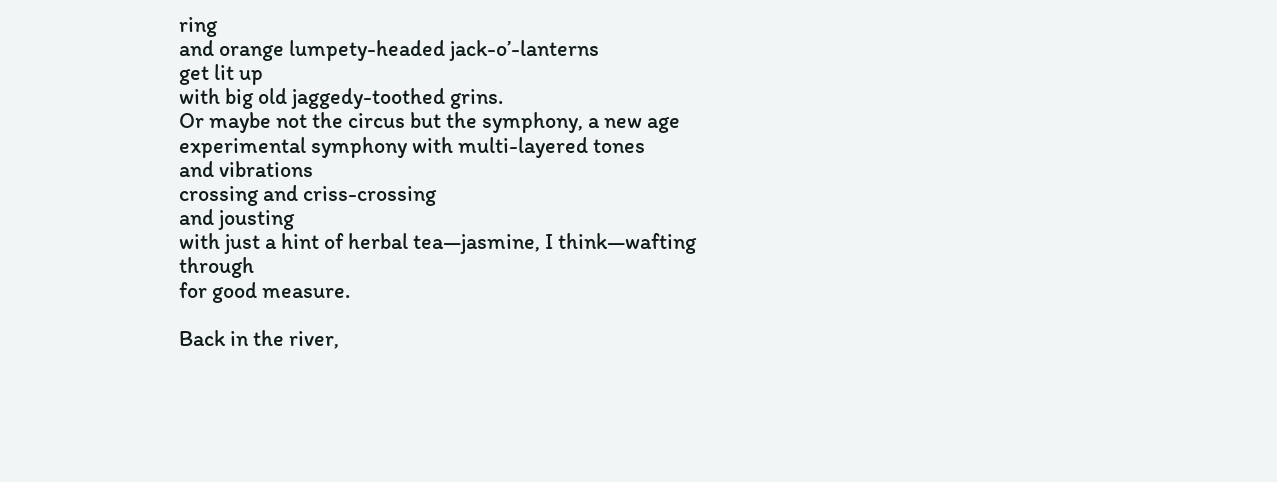ring
and orange lumpety-headed jack-o’-lanterns
get lit up
with big old jaggedy-toothed grins.
Or maybe not the circus but the symphony, a new age experimental symphony with multi-layered tones
and vibrations
crossing and criss-crossing
and jousting
with just a hint of herbal tea—jasmine, I think—wafting through
for good measure.

Back in the river,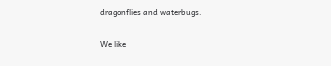dragonflies and waterbugs.

We like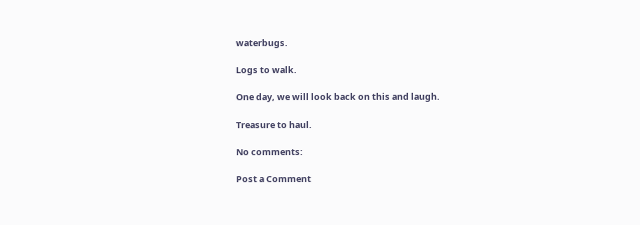waterbugs.

Logs to walk.

One day, we will look back on this and laugh.

Treasure to haul.

No comments:

Post a Comment